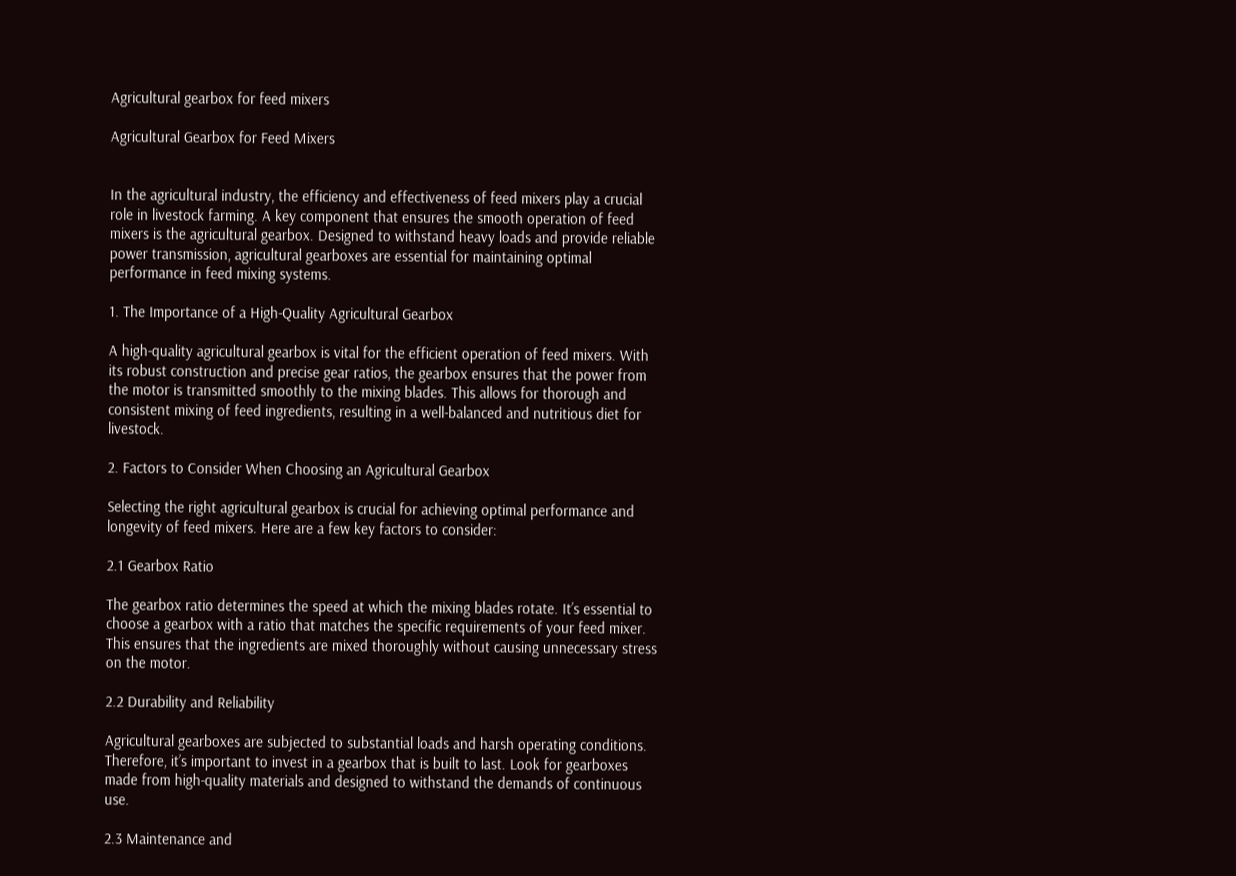Agricultural gearbox for feed mixers

Agricultural Gearbox for Feed Mixers


In the agricultural industry, the efficiency and effectiveness of feed mixers play a crucial role in livestock farming. A key component that ensures the smooth operation of feed mixers is the agricultural gearbox. Designed to withstand heavy loads and provide reliable power transmission, agricultural gearboxes are essential for maintaining optimal performance in feed mixing systems.

1. The Importance of a High-Quality Agricultural Gearbox

A high-quality agricultural gearbox is vital for the efficient operation of feed mixers. With its robust construction and precise gear ratios, the gearbox ensures that the power from the motor is transmitted smoothly to the mixing blades. This allows for thorough and consistent mixing of feed ingredients, resulting in a well-balanced and nutritious diet for livestock.

2. Factors to Consider When Choosing an Agricultural Gearbox

Selecting the right agricultural gearbox is crucial for achieving optimal performance and longevity of feed mixers. Here are a few key factors to consider:

2.1 Gearbox Ratio

The gearbox ratio determines the speed at which the mixing blades rotate. It’s essential to choose a gearbox with a ratio that matches the specific requirements of your feed mixer. This ensures that the ingredients are mixed thoroughly without causing unnecessary stress on the motor.

2.2 Durability and Reliability

Agricultural gearboxes are subjected to substantial loads and harsh operating conditions. Therefore, it’s important to invest in a gearbox that is built to last. Look for gearboxes made from high-quality materials and designed to withstand the demands of continuous use.

2.3 Maintenance and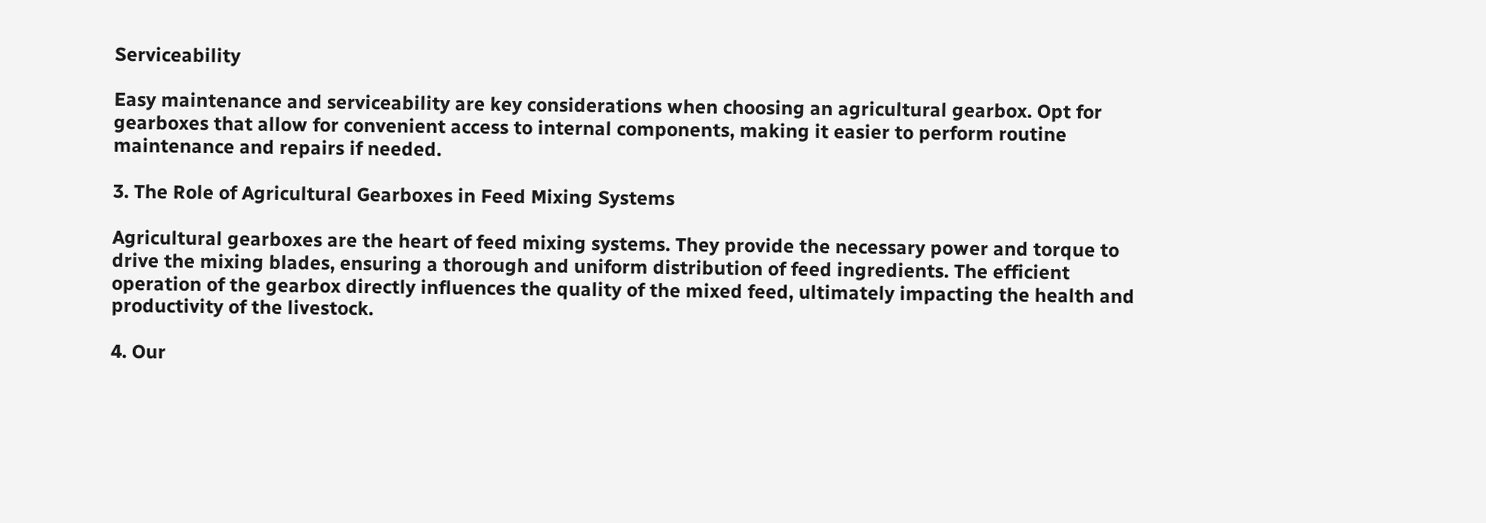Serviceability

Easy maintenance and serviceability are key considerations when choosing an agricultural gearbox. Opt for gearboxes that allow for convenient access to internal components, making it easier to perform routine maintenance and repairs if needed.

3. The Role of Agricultural Gearboxes in Feed Mixing Systems

Agricultural gearboxes are the heart of feed mixing systems. They provide the necessary power and torque to drive the mixing blades, ensuring a thorough and uniform distribution of feed ingredients. The efficient operation of the gearbox directly influences the quality of the mixed feed, ultimately impacting the health and productivity of the livestock.

4. Our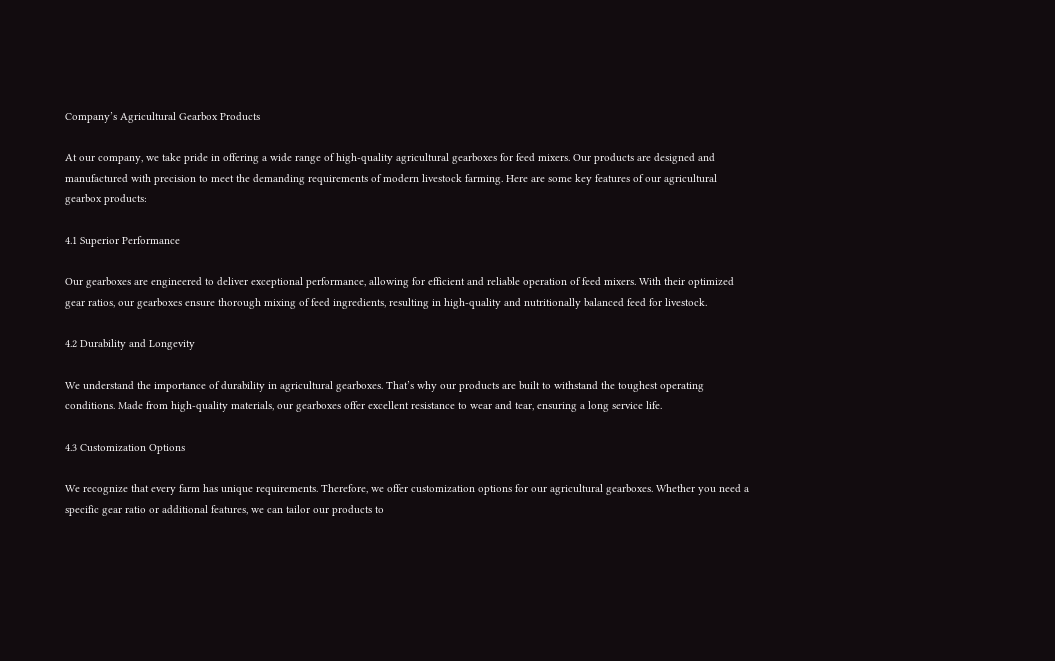Company’s Agricultural Gearbox Products

At our company, we take pride in offering a wide range of high-quality agricultural gearboxes for feed mixers. Our products are designed and manufactured with precision to meet the demanding requirements of modern livestock farming. Here are some key features of our agricultural gearbox products:

4.1 Superior Performance

Our gearboxes are engineered to deliver exceptional performance, allowing for efficient and reliable operation of feed mixers. With their optimized gear ratios, our gearboxes ensure thorough mixing of feed ingredients, resulting in high-quality and nutritionally balanced feed for livestock.

4.2 Durability and Longevity

We understand the importance of durability in agricultural gearboxes. That’s why our products are built to withstand the toughest operating conditions. Made from high-quality materials, our gearboxes offer excellent resistance to wear and tear, ensuring a long service life.

4.3 Customization Options

We recognize that every farm has unique requirements. Therefore, we offer customization options for our agricultural gearboxes. Whether you need a specific gear ratio or additional features, we can tailor our products to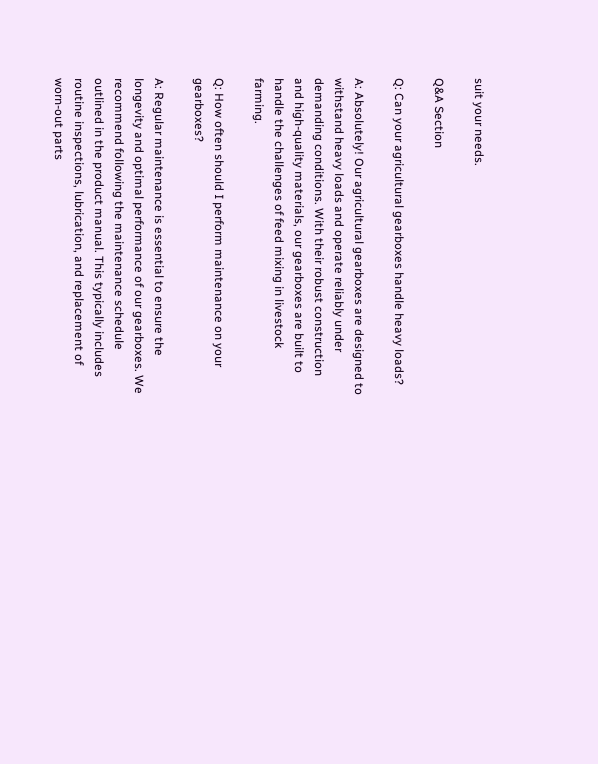suit your needs.

Q&A Section

Q: Can your agricultural gearboxes handle heavy loads?

A: Absolutely! Our agricultural gearboxes are designed to withstand heavy loads and operate reliably under demanding conditions. With their robust construction and high-quality materials, our gearboxes are built to handle the challenges of feed mixing in livestock farming.

Q: How often should I perform maintenance on your gearboxes?

A: Regular maintenance is essential to ensure the longevity and optimal performance of our gearboxes. We recommend following the maintenance schedule outlined in the product manual. This typically includes routine inspections, lubrication, and replacement of worn-out parts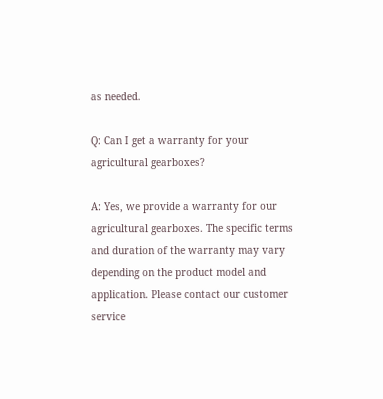as needed.

Q: Can I get a warranty for your agricultural gearboxes?

A: Yes, we provide a warranty for our agricultural gearboxes. The specific terms and duration of the warranty may vary depending on the product model and application. Please contact our customer service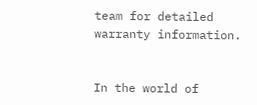team for detailed warranty information.


In the world of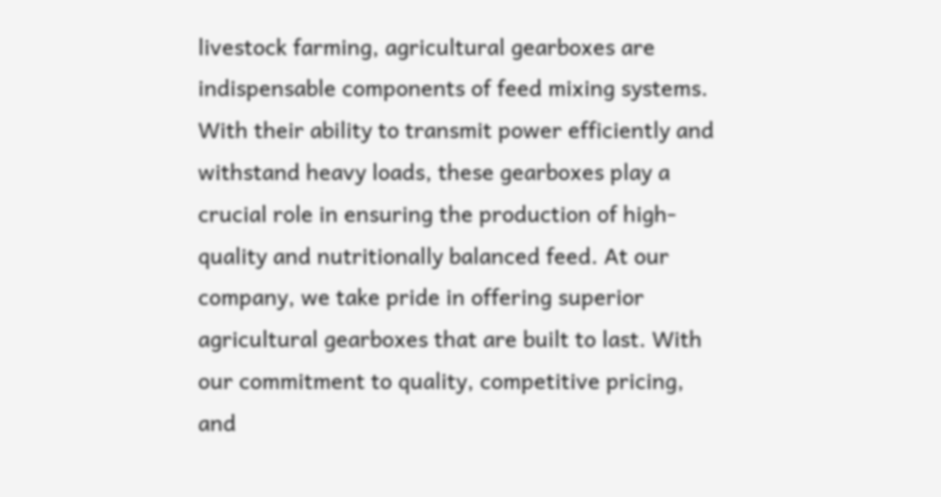livestock farming, agricultural gearboxes are indispensable components of feed mixing systems. With their ability to transmit power efficiently and withstand heavy loads, these gearboxes play a crucial role in ensuring the production of high-quality and nutritionally balanced feed. At our company, we take pride in offering superior agricultural gearboxes that are built to last. With our commitment to quality, competitive pricing, and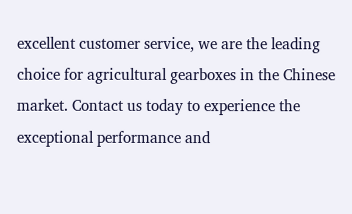excellent customer service, we are the leading choice for agricultural gearboxes in the Chinese market. Contact us today to experience the exceptional performance and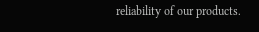reliability of our products.